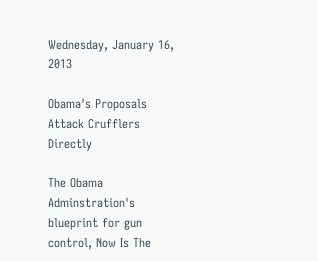Wednesday, January 16, 2013

Obama's Proposals Attack Crufflers Directly

The Obama Adminstration's blueprint for gun control, Now Is The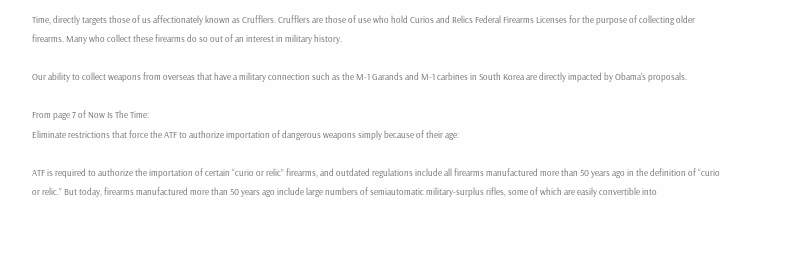Time, directly targets those of us affectionately known as Crufflers. Crufflers are those of use who hold Curios and Relics Federal Firearms Licenses for the purpose of collecting older firearms. Many who collect these firearms do so out of an interest in military history.

Our ability to collect weapons from overseas that have a military connection such as the M-1 Garands and M-1 carbines in South Korea are directly impacted by Obama's proposals.

From page 7 of Now Is The Time:
Eliminate restrictions that force the ATF to authorize importation of dangerous weapons simply because of their age:

ATF is required to authorize the importation of certain “curio or relic” firearms, and outdated regulations include all firearms manufactured more than 50 years ago in the definition of “curio or relic.” But today, firearms manufactured more than 50 years ago include large numbers of semiautomatic military-surplus rifles, some of which are easily convertible into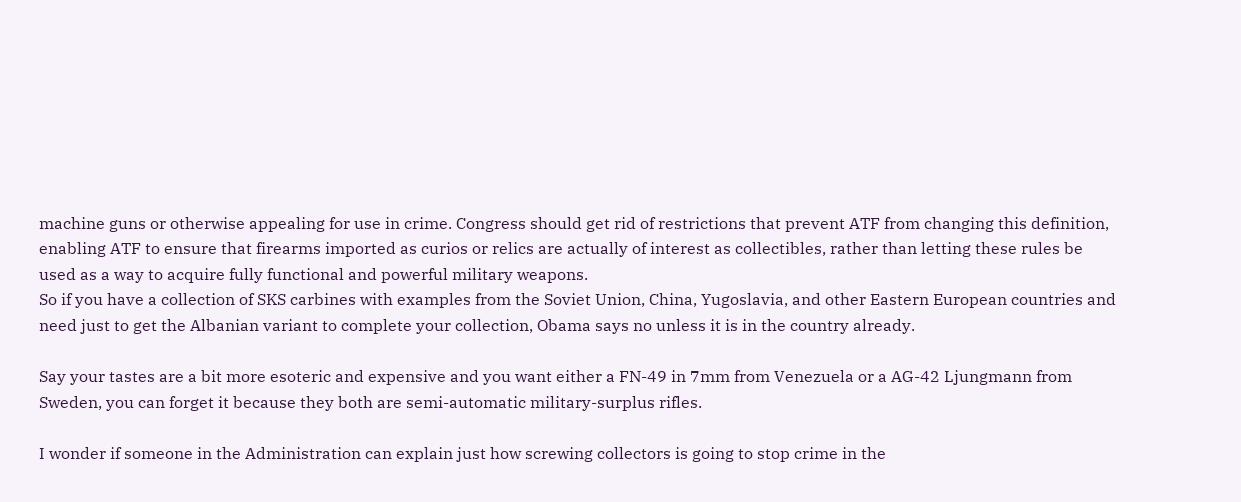machine guns or otherwise appealing for use in crime. Congress should get rid of restrictions that prevent ATF from changing this definition, enabling ATF to ensure that firearms imported as curios or relics are actually of interest as collectibles, rather than letting these rules be used as a way to acquire fully functional and powerful military weapons.
So if you have a collection of SKS carbines with examples from the Soviet Union, China, Yugoslavia, and other Eastern European countries and need just to get the Albanian variant to complete your collection, Obama says no unless it is in the country already.

Say your tastes are a bit more esoteric and expensive and you want either a FN-49 in 7mm from Venezuela or a AG-42 Ljungmann from Sweden, you can forget it because they both are semi-automatic military-surplus rifles.

I wonder if someone in the Administration can explain just how screwing collectors is going to stop crime in the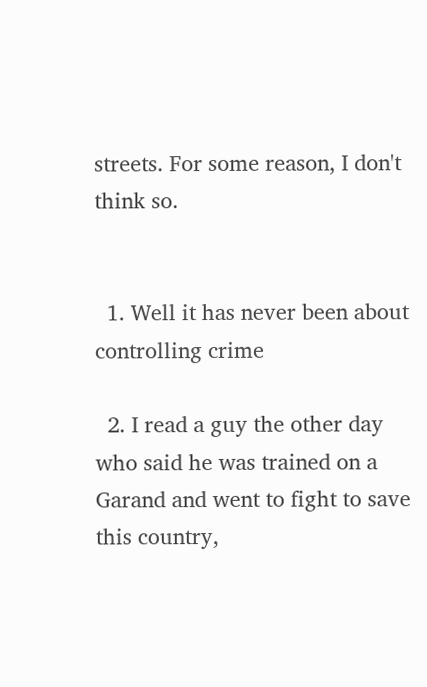streets. For some reason, I don't think so.


  1. Well it has never been about controlling crime

  2. I read a guy the other day who said he was trained on a Garand and went to fight to save this country,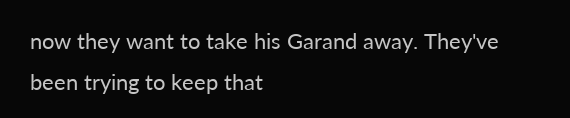now they want to take his Garand away. They've been trying to keep that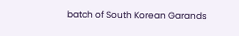batch of South Korean Garands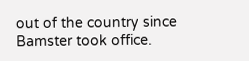out of the country since Bamster took office.